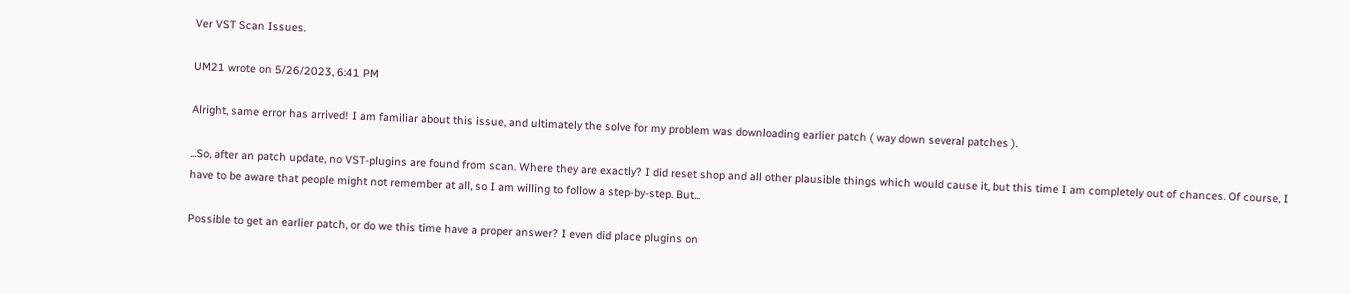Ver VST Scan Issues.

UM21 wrote on 5/26/2023, 6:41 PM

Alright, same error has arrived! I am familiar about this issue, and ultimately the solve for my problem was downloading earlier patch ( way down several patches ).

...So, after an patch update, no VST-plugins are found from scan. Where they are exactly? I did reset shop and all other plausible things which would cause it, but this time I am completely out of chances. Of course, I have to be aware that people might not remember at all, so I am willing to follow a step-by-step. But...

Possible to get an earlier patch, or do we this time have a proper answer? I even did place plugins on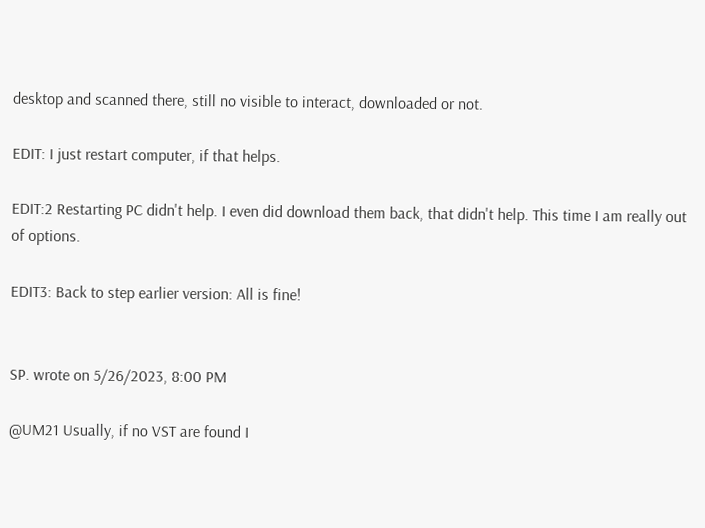desktop and scanned there, still no visible to interact, downloaded or not.

EDIT: I just restart computer, if that helps.

EDIT:2 Restarting PC didn't help. I even did download them back, that didn't help. This time I am really out of options.

EDIT3: Back to step earlier version: All is fine!


SP. wrote on 5/26/2023, 8:00 PM

@UM21 Usually, if no VST are found I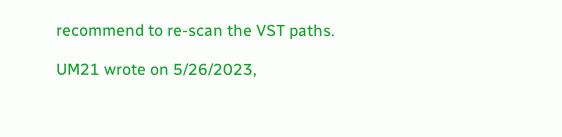recommend to re-scan the VST paths.

UM21 wrote on 5/26/2023,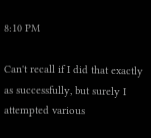8:10 PM

Can't recall if I did that exactly as successfully, but surely I attempted various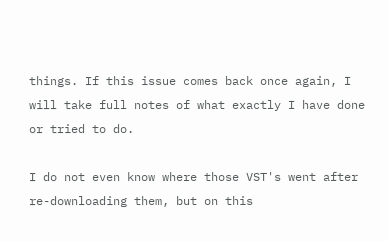things. If this issue comes back once again, I will take full notes of what exactly I have done or tried to do.

I do not even know where those VST's went after re-downloading them, but on this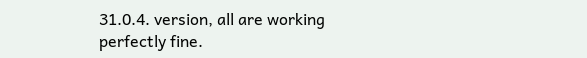31.0.4. version, all are working perfectly fine.